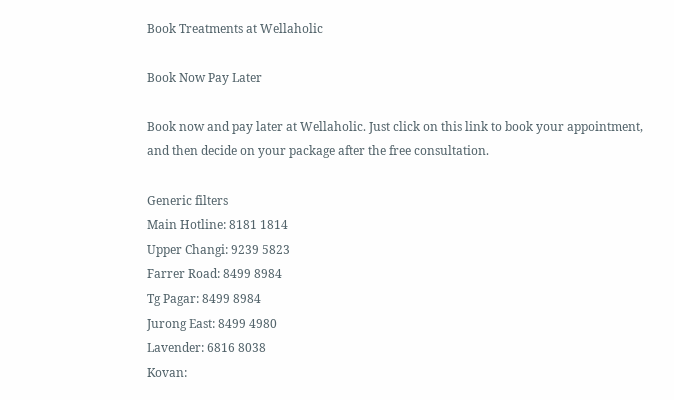Book Treatments at Wellaholic

Book Now Pay Later

Book now and pay later at Wellaholic. Just click on this link to book your appointment, and then decide on your package after the free consultation.

Generic filters
Main Hotline: 8181 1814
Upper Changi: 9239 5823
Farrer Road: 8499 8984
Tg Pagar: 8499 8984
Jurong East: 8499 4980
Lavender: 6816 8038
Kovan: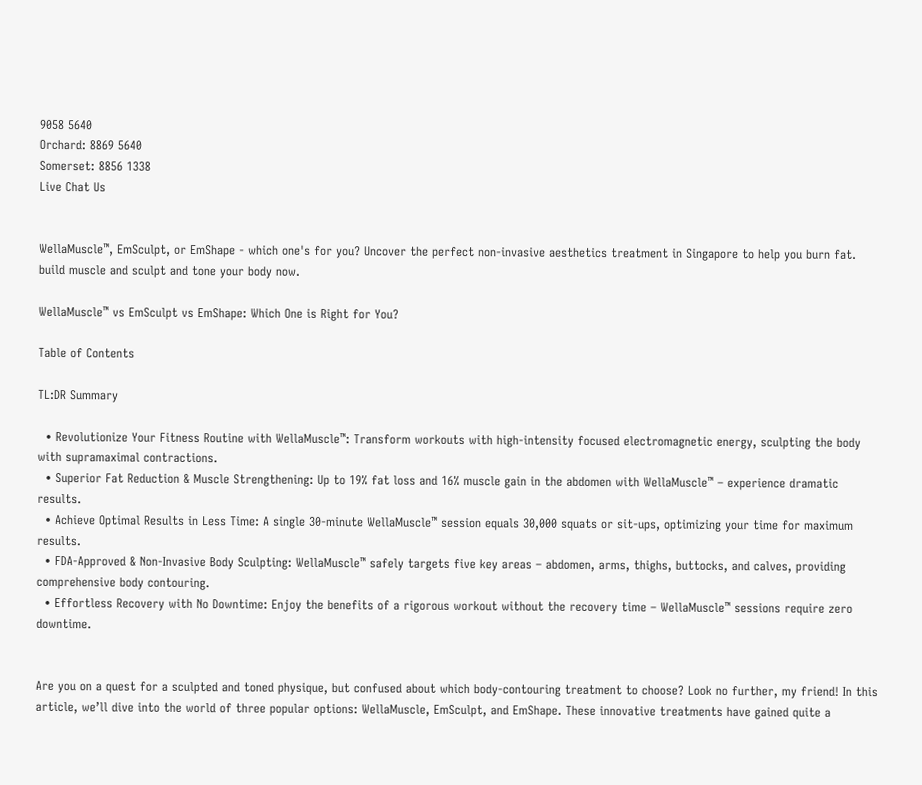9058 5640
Orchard: 8869 5640
Somerset: 8856 1338
Live Chat Us


WellaMuscle™, EmSculpt, or EmShape - which one's for you? Uncover the perfect non-invasive aesthetics treatment in Singapore to help you burn fat. build muscle and sculpt and tone your body now.

WellaMuscle™ vs EmSculpt vs EmShape: Which One is Right for You?

Table of Contents

TL:DR Summary

  • Revolutionize Your Fitness Routine with WellaMuscle™: Transform workouts with high-intensity focused electromagnetic energy, sculpting the body with supramaximal contractions.
  • Superior Fat Reduction & Muscle Strengthening: Up to 19% fat loss and 16% muscle gain in the abdomen with WellaMuscle™ – experience dramatic results.
  • Achieve Optimal Results in Less Time: A single 30-minute WellaMuscle™ session equals 30,000 squats or sit-ups, optimizing your time for maximum results.
  • FDA-Approved & Non-Invasive Body Sculpting: WellaMuscle™ safely targets five key areas – abdomen, arms, thighs, buttocks, and calves, providing comprehensive body contouring.
  • Effortless Recovery with No Downtime: Enjoy the benefits of a rigorous workout without the recovery time – WellaMuscle™ sessions require zero downtime.


Are you on a quest for a sculpted and toned physique, but confused about which body-contouring treatment to choose? Look no further, my friend! In this article, we’ll dive into the world of three popular options: WellaMuscle, EmSculpt, and EmShape. These innovative treatments have gained quite a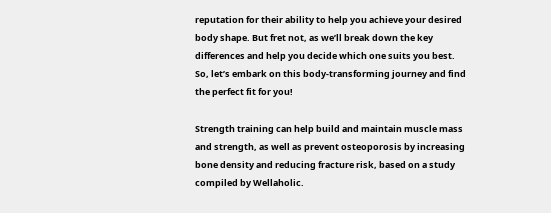reputation for their ability to help you achieve your desired body shape. But fret not, as we’ll break down the key differences and help you decide which one suits you best. So, let’s embark on this body-transforming journey and find the perfect fit for you!

Strength training can help build and maintain muscle mass and strength, as well as prevent osteoporosis by increasing bone density and reducing fracture risk, based on a study compiled by Wellaholic.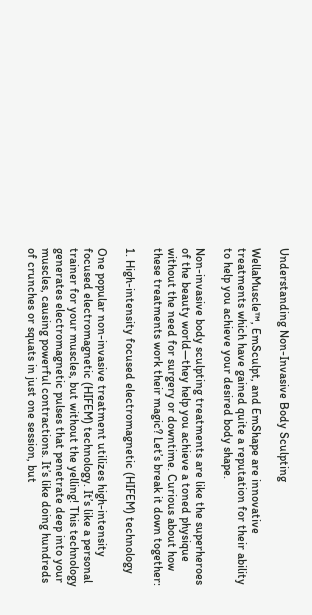Understanding Non-Invasive Body Sculpting

WellaMuscle™, EmSculpt, and EmShape are innovative treatments which have gained quite a reputation for their ability to help you achieve your desired body shape.

Non-invasive body sculpting treatments are like the superheroes of the beauty world—they help you achieve a toned physique without the need for surgery or downtime. Curious about how these treatments work their magic? Let’s break it down together:

1. High-intensity focused electromagnetic (HIFEM) technology

One popular non-invasive treatment utilizes high-intensity focused electromagnetic (HIFEM) technology. It’s like a personal trainer for your muscles, but without the yelling! This technology generates electromagnetic pulses that penetrate deep into your muscles, causing powerful contractions. It’s like doing hundreds of crunches or squats in just one session, but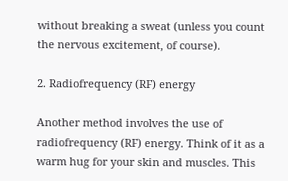without breaking a sweat (unless you count the nervous excitement, of course).

2. Radiofrequency (RF) energy

Another method involves the use of radiofrequency (RF) energy. Think of it as a warm hug for your skin and muscles. This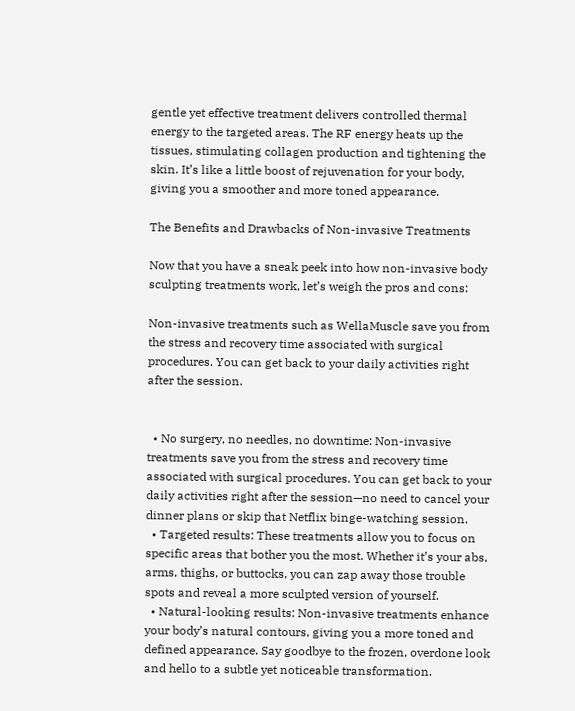gentle yet effective treatment delivers controlled thermal energy to the targeted areas. The RF energy heats up the tissues, stimulating collagen production and tightening the skin. It’s like a little boost of rejuvenation for your body, giving you a smoother and more toned appearance.

The Benefits and Drawbacks of Non-invasive Treatments

Now that you have a sneak peek into how non-invasive body sculpting treatments work, let’s weigh the pros and cons:

Non-invasive treatments such as WellaMuscle save you from the stress and recovery time associated with surgical procedures. You can get back to your daily activities right after the session.


  • No surgery, no needles, no downtime: Non-invasive treatments save you from the stress and recovery time associated with surgical procedures. You can get back to your daily activities right after the session—no need to cancel your dinner plans or skip that Netflix binge-watching session.
  • Targeted results: These treatments allow you to focus on specific areas that bother you the most. Whether it’s your abs, arms, thighs, or buttocks, you can zap away those trouble spots and reveal a more sculpted version of yourself.
  • Natural-looking results: Non-invasive treatments enhance your body’s natural contours, giving you a more toned and defined appearance. Say goodbye to the frozen, overdone look and hello to a subtle yet noticeable transformation.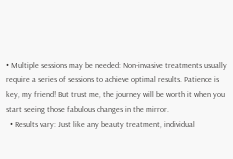• Multiple sessions may be needed: Non-invasive treatments usually require a series of sessions to achieve optimal results. Patience is key, my friend! But trust me, the journey will be worth it when you start seeing those fabulous changes in the mirror.
  • Results vary: Just like any beauty treatment, individual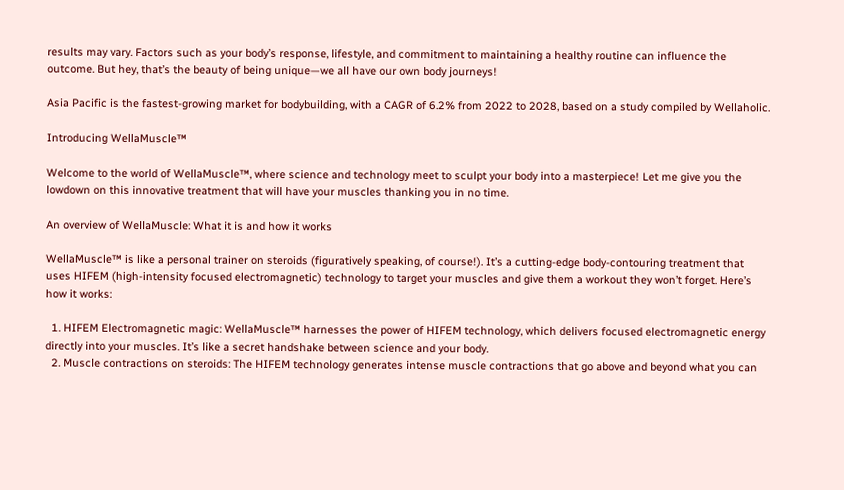results may vary. Factors such as your body’s response, lifestyle, and commitment to maintaining a healthy routine can influence the outcome. But hey, that’s the beauty of being unique—we all have our own body journeys!

Asia Pacific is the fastest-growing market for bodybuilding, with a CAGR of 6.2% from 2022 to 2028, based on a study compiled by Wellaholic.

Introducing WellaMuscle™

Welcome to the world of WellaMuscle™, where science and technology meet to sculpt your body into a masterpiece! Let me give you the lowdown on this innovative treatment that will have your muscles thanking you in no time.

An overview of WellaMuscle: What it is and how it works

WellaMuscle™ is like a personal trainer on steroids (figuratively speaking, of course!). It’s a cutting-edge body-contouring treatment that uses HIFEM (high-intensity focused electromagnetic) technology to target your muscles and give them a workout they won’t forget. Here’s how it works:

  1. HIFEM Electromagnetic magic: WellaMuscle™ harnesses the power of HIFEM technology, which delivers focused electromagnetic energy directly into your muscles. It’s like a secret handshake between science and your body.
  2. Muscle contractions on steroids: The HIFEM technology generates intense muscle contractions that go above and beyond what you can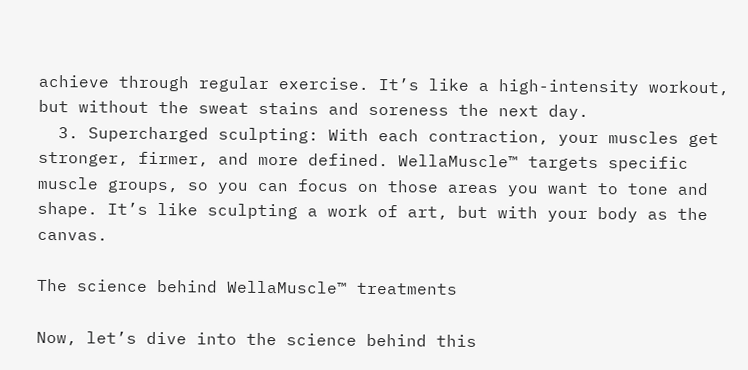achieve through regular exercise. It’s like a high-intensity workout, but without the sweat stains and soreness the next day.
  3. Supercharged sculpting: With each contraction, your muscles get stronger, firmer, and more defined. WellaMuscle™ targets specific muscle groups, so you can focus on those areas you want to tone and shape. It’s like sculpting a work of art, but with your body as the canvas.

The science behind WellaMuscle™ treatments

Now, let’s dive into the science behind this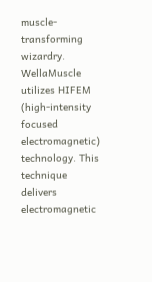muscle-transforming wizardry. WellaMuscle utilizes HIFEM (high-intensity focused electromagnetic) technology. This technique delivers electromagnetic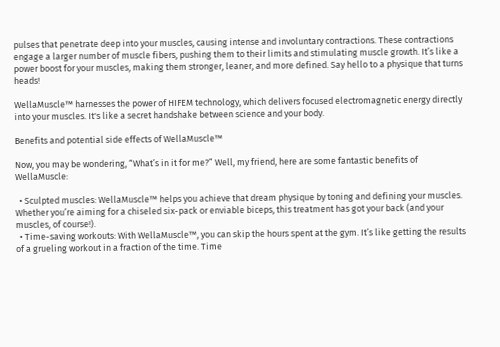pulses that penetrate deep into your muscles, causing intense and involuntary contractions. These contractions engage a larger number of muscle fibers, pushing them to their limits and stimulating muscle growth. It’s like a power boost for your muscles, making them stronger, leaner, and more defined. Say hello to a physique that turns heads!

WellaMuscle™ harnesses the power of HIFEM technology, which delivers focused electromagnetic energy directly into your muscles. It's like a secret handshake between science and your body.

Benefits and potential side effects of WellaMuscle™

Now, you may be wondering, “What’s in it for me?” Well, my friend, here are some fantastic benefits of WellaMuscle:

  • Sculpted muscles: WellaMuscle™ helps you achieve that dream physique by toning and defining your muscles. Whether you’re aiming for a chiseled six-pack or enviable biceps, this treatment has got your back (and your muscles, of course!).
  • Time-saving workouts: With WellaMuscle™, you can skip the hours spent at the gym. It’s like getting the results of a grueling workout in a fraction of the time. Time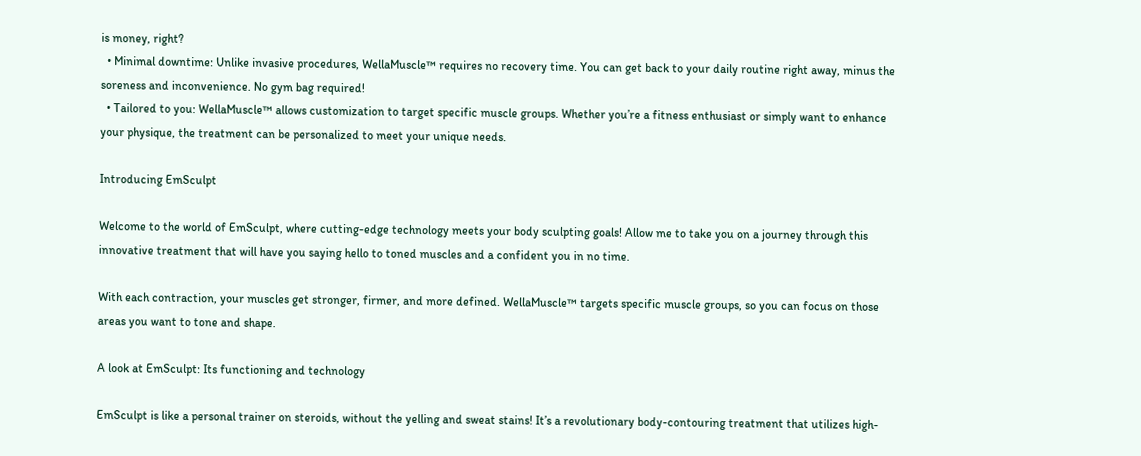is money, right?
  • Minimal downtime: Unlike invasive procedures, WellaMuscle™ requires no recovery time. You can get back to your daily routine right away, minus the soreness and inconvenience. No gym bag required!
  • Tailored to you: WellaMuscle™ allows customization to target specific muscle groups. Whether you’re a fitness enthusiast or simply want to enhance your physique, the treatment can be personalized to meet your unique needs.

Introducing EmSculpt

Welcome to the world of EmSculpt, where cutting-edge technology meets your body sculpting goals! Allow me to take you on a journey through this innovative treatment that will have you saying hello to toned muscles and a confident you in no time.

With each contraction, your muscles get stronger, firmer, and more defined. WellaMuscle™ targets specific muscle groups, so you can focus on those areas you want to tone and shape.

A look at EmSculpt: Its functioning and technology

EmSculpt is like a personal trainer on steroids, without the yelling and sweat stains! It’s a revolutionary body-contouring treatment that utilizes high-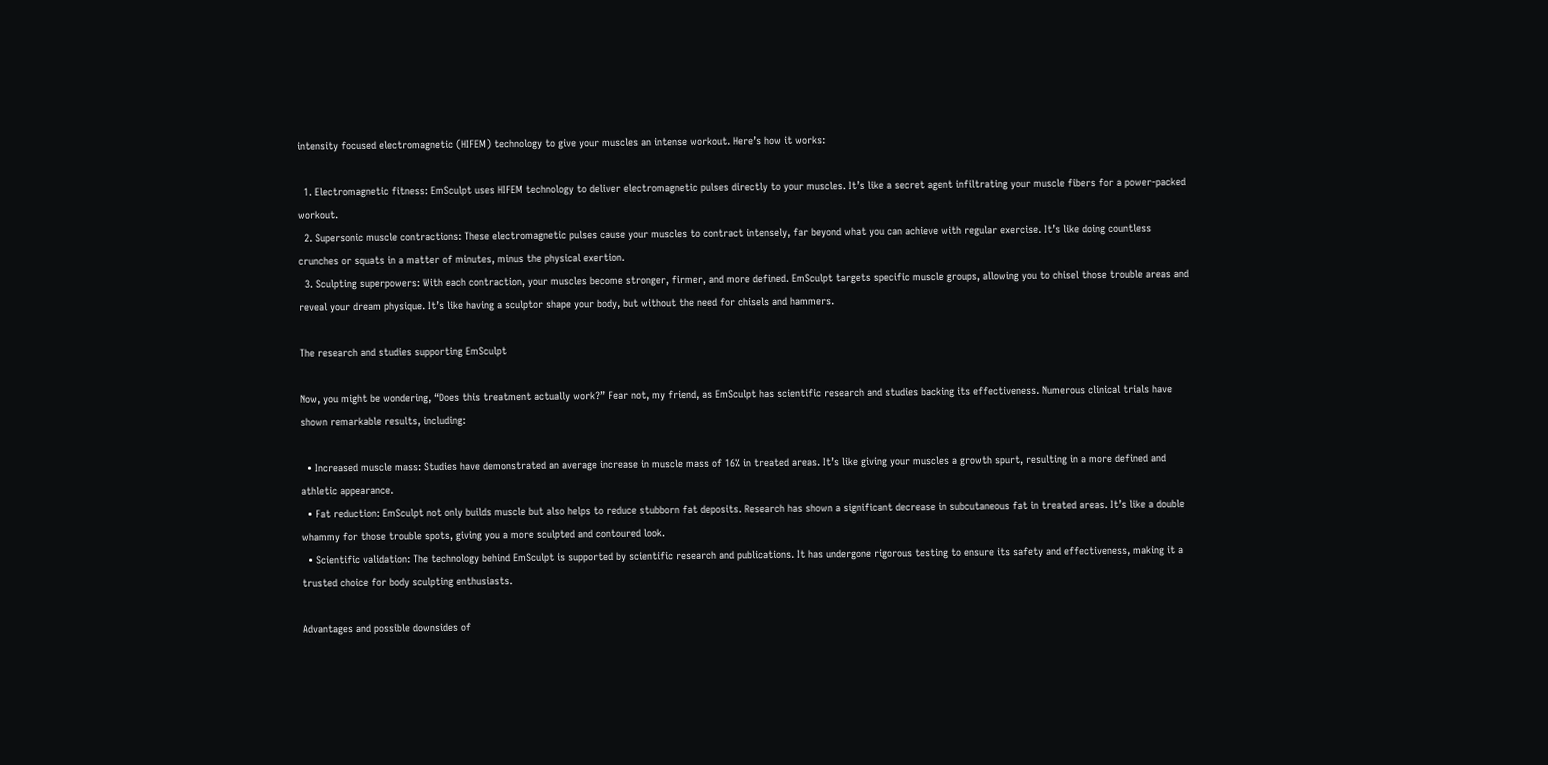intensity focused electromagnetic (HIFEM) technology to give your muscles an intense workout. Here’s how it works:

  1. Electromagnetic fitness: EmSculpt uses HIFEM technology to deliver electromagnetic pulses directly to your muscles. It’s like a secret agent infiltrating your muscle fibers for a power-packed workout.
  2. Supersonic muscle contractions: These electromagnetic pulses cause your muscles to contract intensely, far beyond what you can achieve with regular exercise. It’s like doing countless crunches or squats in a matter of minutes, minus the physical exertion.
  3. Sculpting superpowers: With each contraction, your muscles become stronger, firmer, and more defined. EmSculpt targets specific muscle groups, allowing you to chisel those trouble areas and reveal your dream physique. It’s like having a sculptor shape your body, but without the need for chisels and hammers.

The research and studies supporting EmSculpt

Now, you might be wondering, “Does this treatment actually work?” Fear not, my friend, as EmSculpt has scientific research and studies backing its effectiveness. Numerous clinical trials have shown remarkable results, including:

  • Increased muscle mass: Studies have demonstrated an average increase in muscle mass of 16% in treated areas. It’s like giving your muscles a growth spurt, resulting in a more defined and athletic appearance.
  • Fat reduction: EmSculpt not only builds muscle but also helps to reduce stubborn fat deposits. Research has shown a significant decrease in subcutaneous fat in treated areas. It’s like a double whammy for those trouble spots, giving you a more sculpted and contoured look.
  • Scientific validation: The technology behind EmSculpt is supported by scientific research and publications. It has undergone rigorous testing to ensure its safety and effectiveness, making it a trusted choice for body sculpting enthusiasts.

Advantages and possible downsides of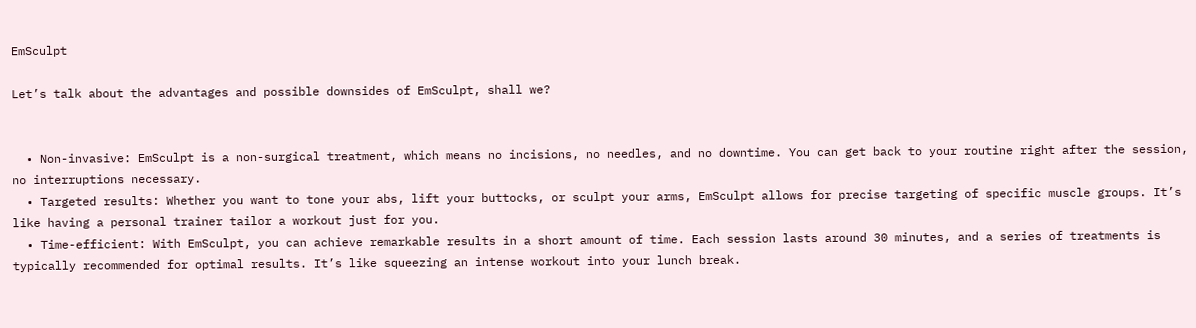EmSculpt

Let’s talk about the advantages and possible downsides of EmSculpt, shall we?


  • Non-invasive: EmSculpt is a non-surgical treatment, which means no incisions, no needles, and no downtime. You can get back to your routine right after the session, no interruptions necessary.
  • Targeted results: Whether you want to tone your abs, lift your buttocks, or sculpt your arms, EmSculpt allows for precise targeting of specific muscle groups. It’s like having a personal trainer tailor a workout just for you.
  • Time-efficient: With EmSculpt, you can achieve remarkable results in a short amount of time. Each session lasts around 30 minutes, and a series of treatments is typically recommended for optimal results. It’s like squeezing an intense workout into your lunch break.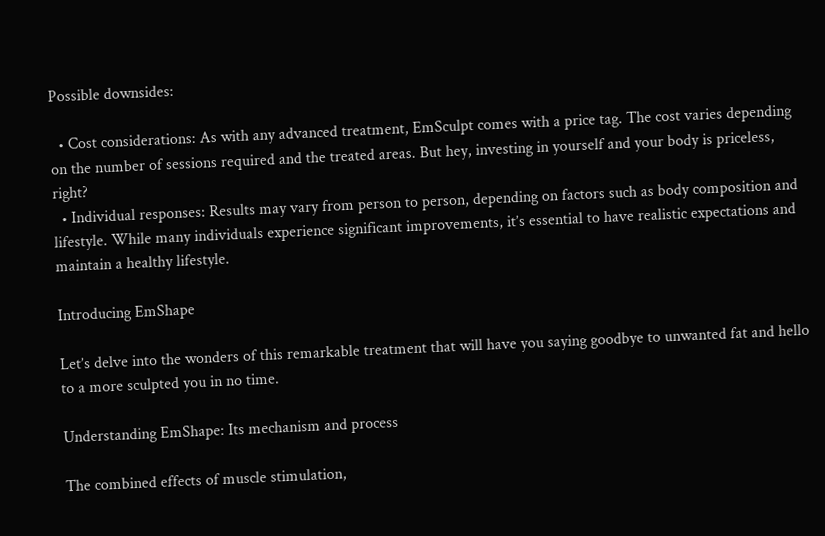Possible downsides:

  • Cost considerations: As with any advanced treatment, EmSculpt comes with a price tag. The cost varies depending on the number of sessions required and the treated areas. But hey, investing in yourself and your body is priceless, right?
  • Individual responses: Results may vary from person to person, depending on factors such as body composition and lifestyle. While many individuals experience significant improvements, it’s essential to have realistic expectations and maintain a healthy lifestyle.

Introducing EmShape

Let’s delve into the wonders of this remarkable treatment that will have you saying goodbye to unwanted fat and hello to a more sculpted you in no time.

Understanding EmShape: Its mechanism and process

The combined effects of muscle stimulation,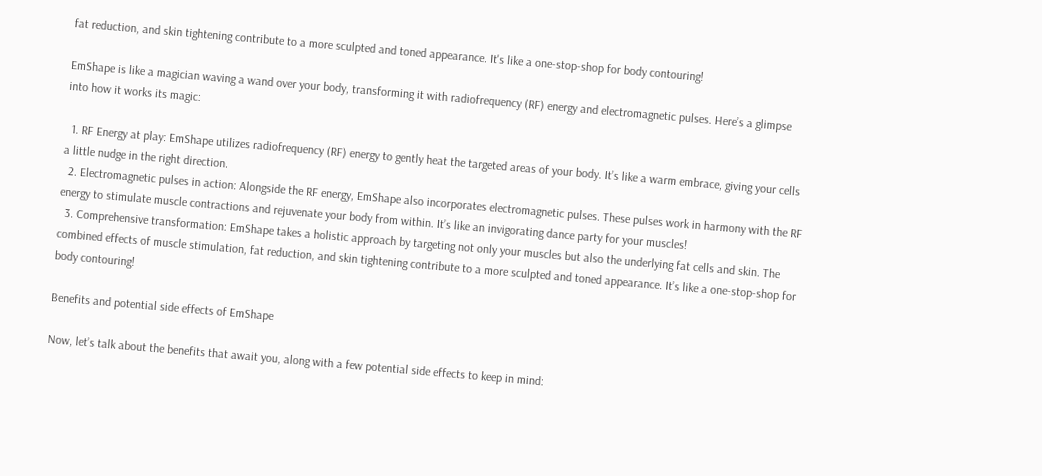fat reduction, and skin tightening contribute to a more sculpted and toned appearance. It's like a one-stop-shop for body contouring!

EmShape is like a magician waving a wand over your body, transforming it with radiofrequency (RF) energy and electromagnetic pulses. Here’s a glimpse into how it works its magic:

  1. RF Energy at play: EmShape utilizes radiofrequency (RF) energy to gently heat the targeted areas of your body. It’s like a warm embrace, giving your cells a little nudge in the right direction.
  2. Electromagnetic pulses in action: Alongside the RF energy, EmShape also incorporates electromagnetic pulses. These pulses work in harmony with the RF energy to stimulate muscle contractions and rejuvenate your body from within. It’s like an invigorating dance party for your muscles!
  3. Comprehensive transformation: EmShape takes a holistic approach by targeting not only your muscles but also the underlying fat cells and skin. The combined effects of muscle stimulation, fat reduction, and skin tightening contribute to a more sculpted and toned appearance. It’s like a one-stop-shop for body contouring!

Benefits and potential side effects of EmShape

Now, let’s talk about the benefits that await you, along with a few potential side effects to keep in mind: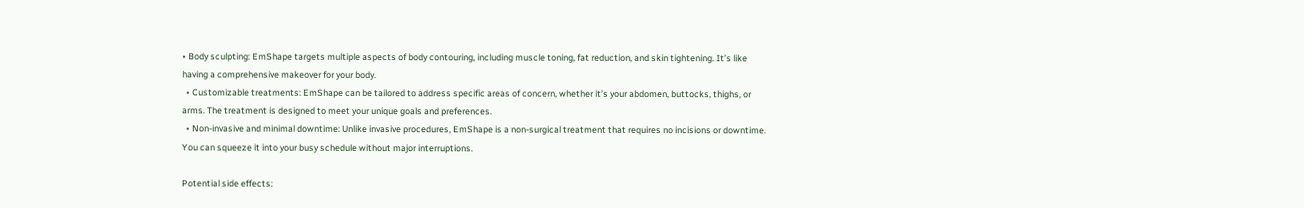• Body sculpting: EmShape targets multiple aspects of body contouring, including muscle toning, fat reduction, and skin tightening. It’s like having a comprehensive makeover for your body.
  • Customizable treatments: EmShape can be tailored to address specific areas of concern, whether it’s your abdomen, buttocks, thighs, or arms. The treatment is designed to meet your unique goals and preferences.
  • Non-invasive and minimal downtime: Unlike invasive procedures, EmShape is a non-surgical treatment that requires no incisions or downtime. You can squeeze it into your busy schedule without major interruptions.

Potential side effects: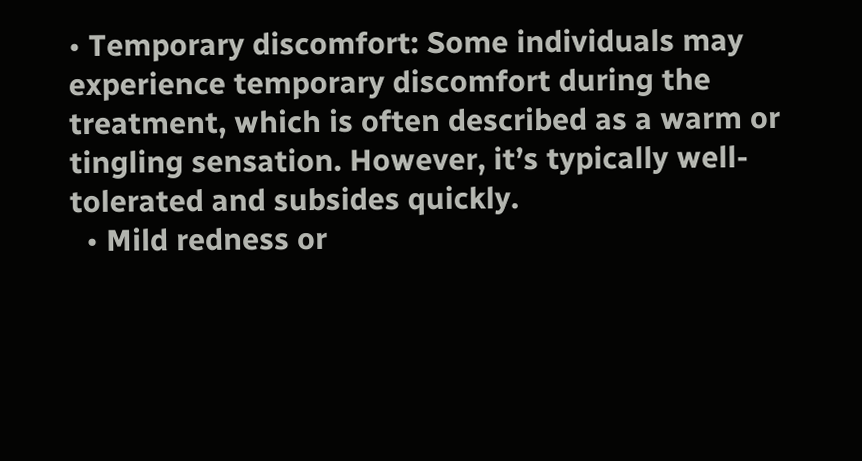• Temporary discomfort: Some individuals may experience temporary discomfort during the treatment, which is often described as a warm or tingling sensation. However, it’s typically well-tolerated and subsides quickly.
  • Mild redness or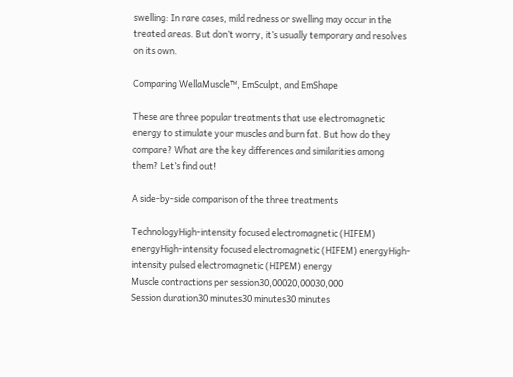swelling: In rare cases, mild redness or swelling may occur in the treated areas. But don’t worry, it’s usually temporary and resolves on its own.

Comparing WellaMuscle™, EmSculpt, and EmShape

These are three popular treatments that use electromagnetic energy to stimulate your muscles and burn fat. But how do they compare? What are the key differences and similarities among them? Let’s find out!

A side-by-side comparison of the three treatments

TechnologyHigh-intensity focused electromagnetic (HIFEM) energyHigh-intensity focused electromagnetic (HIFEM) energyHigh-intensity pulsed electromagnetic (HIPEM) energy
Muscle contractions per session30,00020,00030,000
Session duration30 minutes30 minutes30 minutes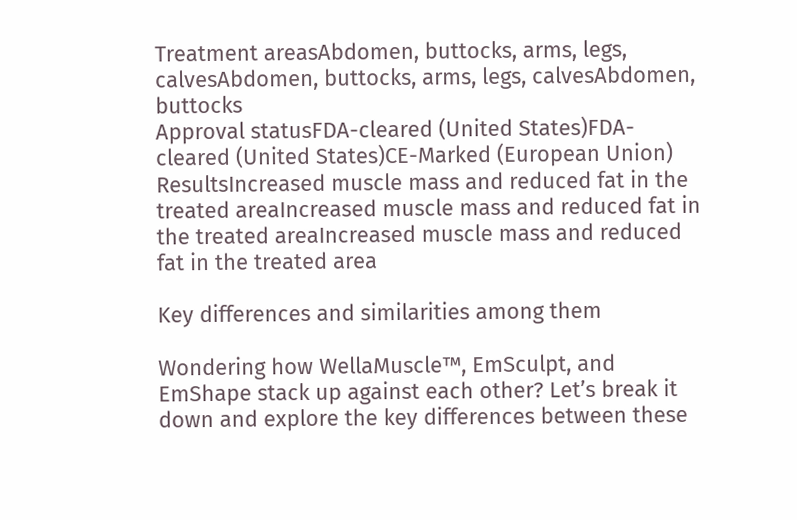Treatment areasAbdomen, buttocks, arms, legs, calvesAbdomen, buttocks, arms, legs, calvesAbdomen, buttocks
Approval statusFDA-cleared (United States)FDA-cleared (United States)CE-Marked (European Union)
ResultsIncreased muscle mass and reduced fat in the treated areaIncreased muscle mass and reduced fat in the treated areaIncreased muscle mass and reduced fat in the treated area

Key differences and similarities among them

Wondering how WellaMuscle™, EmSculpt, and EmShape stack up against each other? Let’s break it down and explore the key differences between these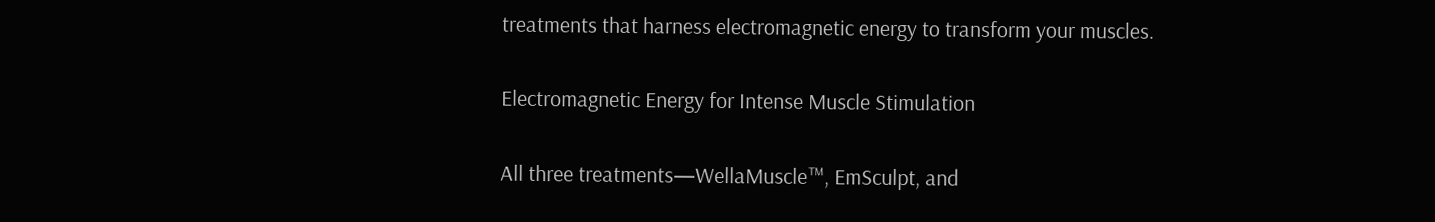treatments that harness electromagnetic energy to transform your muscles.

Electromagnetic Energy for Intense Muscle Stimulation

All three treatments—WellaMuscle™, EmSculpt, and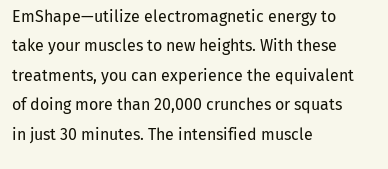EmShape—utilize electromagnetic energy to take your muscles to new heights. With these treatments, you can experience the equivalent of doing more than 20,000 crunches or squats in just 30 minutes. The intensified muscle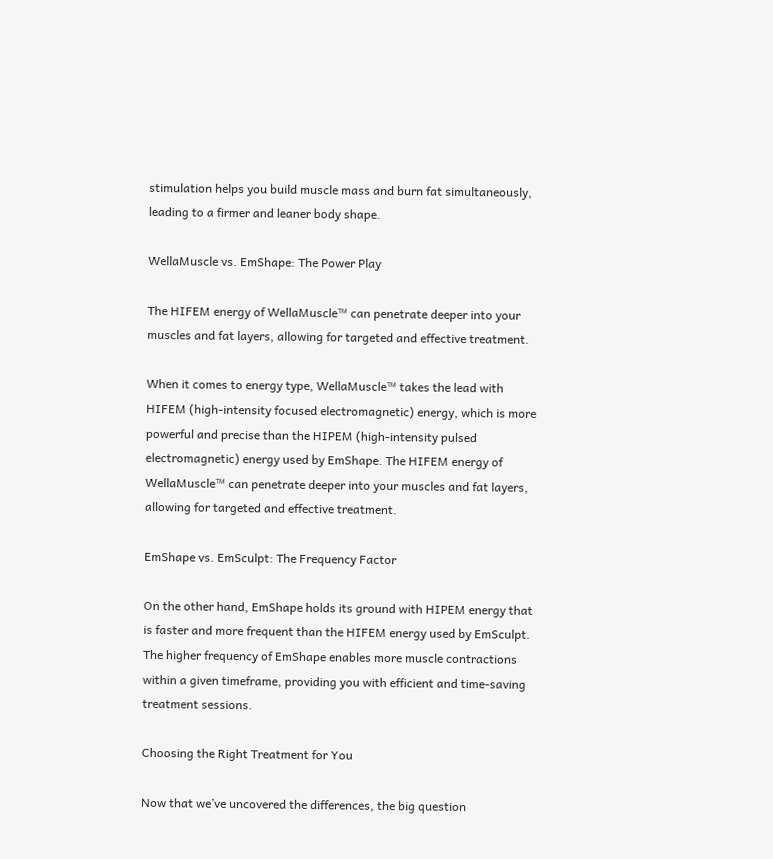stimulation helps you build muscle mass and burn fat simultaneously, leading to a firmer and leaner body shape.

WellaMuscle vs. EmShape: The Power Play

The HIFEM energy of WellaMuscle™ can penetrate deeper into your muscles and fat layers, allowing for targeted and effective treatment.

When it comes to energy type, WellaMuscle™ takes the lead with HIFEM (high-intensity focused electromagnetic) energy, which is more powerful and precise than the HIPEM (high-intensity pulsed electromagnetic) energy used by EmShape. The HIFEM energy of WellaMuscle™ can penetrate deeper into your muscles and fat layers, allowing for targeted and effective treatment.

EmShape vs. EmSculpt: The Frequency Factor

On the other hand, EmShape holds its ground with HIPEM energy that is faster and more frequent than the HIFEM energy used by EmSculpt. The higher frequency of EmShape enables more muscle contractions within a given timeframe, providing you with efficient and time-saving treatment sessions.

Choosing the Right Treatment for You

Now that we’ve uncovered the differences, the big question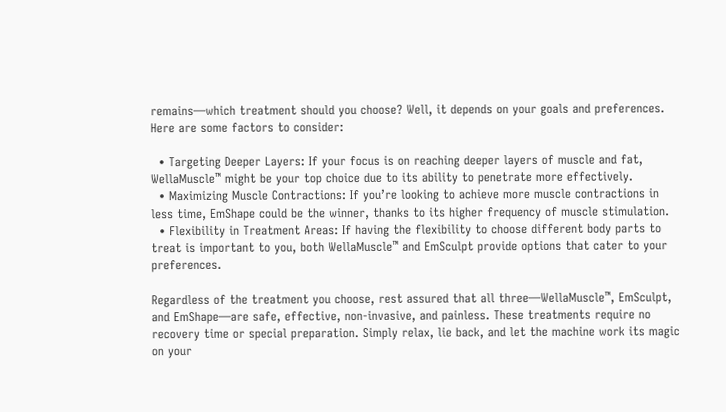remains—which treatment should you choose? Well, it depends on your goals and preferences. Here are some factors to consider:

  • Targeting Deeper Layers: If your focus is on reaching deeper layers of muscle and fat, WellaMuscle™ might be your top choice due to its ability to penetrate more effectively.
  • Maximizing Muscle Contractions: If you’re looking to achieve more muscle contractions in less time, EmShape could be the winner, thanks to its higher frequency of muscle stimulation.
  • Flexibility in Treatment Areas: If having the flexibility to choose different body parts to treat is important to you, both WellaMuscle™ and EmSculpt provide options that cater to your preferences.

Regardless of the treatment you choose, rest assured that all three—WellaMuscle™, EmSculpt, and EmShape—are safe, effective, non-invasive, and painless. These treatments require no recovery time or special preparation. Simply relax, lie back, and let the machine work its magic on your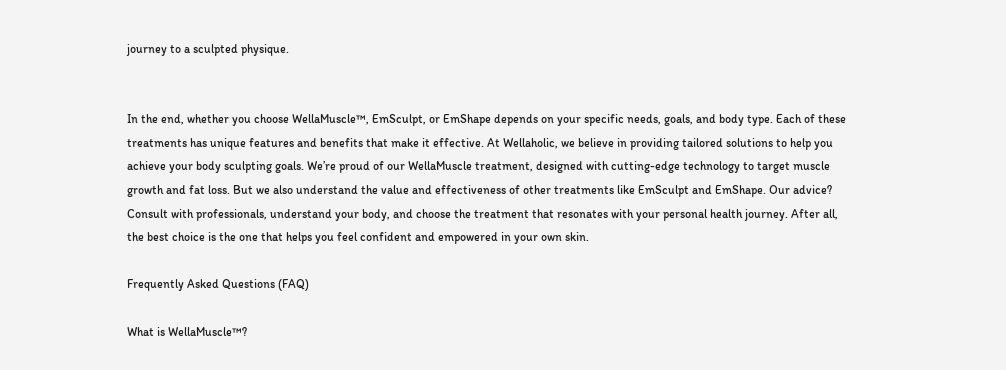journey to a sculpted physique.


In the end, whether you choose WellaMuscle™, EmSculpt, or EmShape depends on your specific needs, goals, and body type. Each of these treatments has unique features and benefits that make it effective. At Wellaholic, we believe in providing tailored solutions to help you achieve your body sculpting goals. We’re proud of our WellaMuscle treatment, designed with cutting-edge technology to target muscle growth and fat loss. But we also understand the value and effectiveness of other treatments like EmSculpt and EmShape. Our advice? Consult with professionals, understand your body, and choose the treatment that resonates with your personal health journey. After all, the best choice is the one that helps you feel confident and empowered in your own skin.

Frequently Asked Questions (FAQ)

What is WellaMuscle™?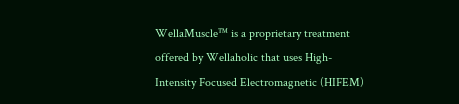WellaMuscle™ is a proprietary treatment offered by Wellaholic that uses High-Intensity Focused Electromagnetic (HIFEM)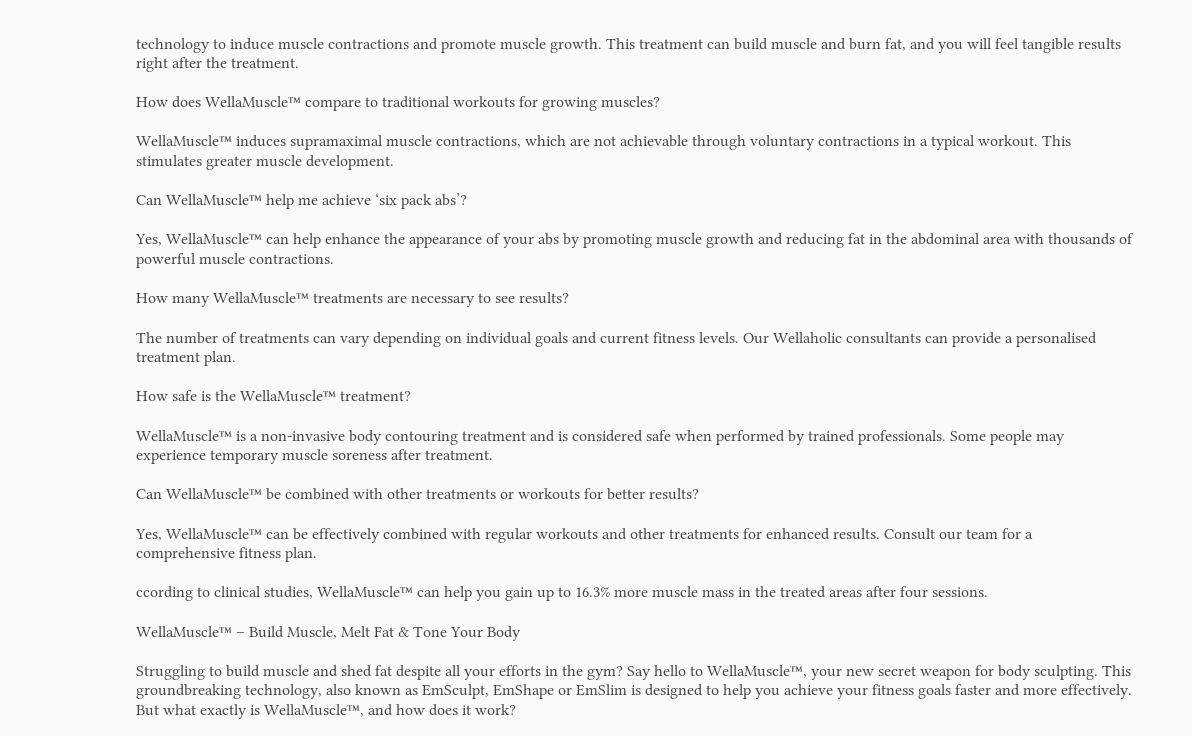technology to induce muscle contractions and promote muscle growth. This treatment can build muscle and burn fat, and you will feel tangible results right after the treatment.

How does WellaMuscle™ compare to traditional workouts for growing muscles?

WellaMuscle™ induces supramaximal muscle contractions, which are not achievable through voluntary contractions in a typical workout. This stimulates greater muscle development.

Can WellaMuscle™ help me achieve ‘six pack abs’?

Yes, WellaMuscle™ can help enhance the appearance of your abs by promoting muscle growth and reducing fat in the abdominal area with thousands of powerful muscle contractions.

How many WellaMuscle™ treatments are necessary to see results?

The number of treatments can vary depending on individual goals and current fitness levels. Our Wellaholic consultants can provide a personalised treatment plan.

How safe is the WellaMuscle™ treatment?

WellaMuscle™ is a non-invasive body contouring treatment and is considered safe when performed by trained professionals. Some people may experience temporary muscle soreness after treatment.

Can WellaMuscle™ be combined with other treatments or workouts for better results?

Yes, WellaMuscle™ can be effectively combined with regular workouts and other treatments for enhanced results. Consult our team for a comprehensive fitness plan.

ccording to clinical studies, WellaMuscle™ can help you gain up to 16.3% more muscle mass in the treated areas after four sessions.

WellaMuscle™ – Build Muscle, Melt Fat & Tone Your Body

Struggling to build muscle and shed fat despite all your efforts in the gym? Say hello to WellaMuscle™, your new secret weapon for body sculpting. This groundbreaking technology, also known as EmSculpt, EmShape or EmSlim is designed to help you achieve your fitness goals faster and more effectively. But what exactly is WellaMuscle™, and how does it work?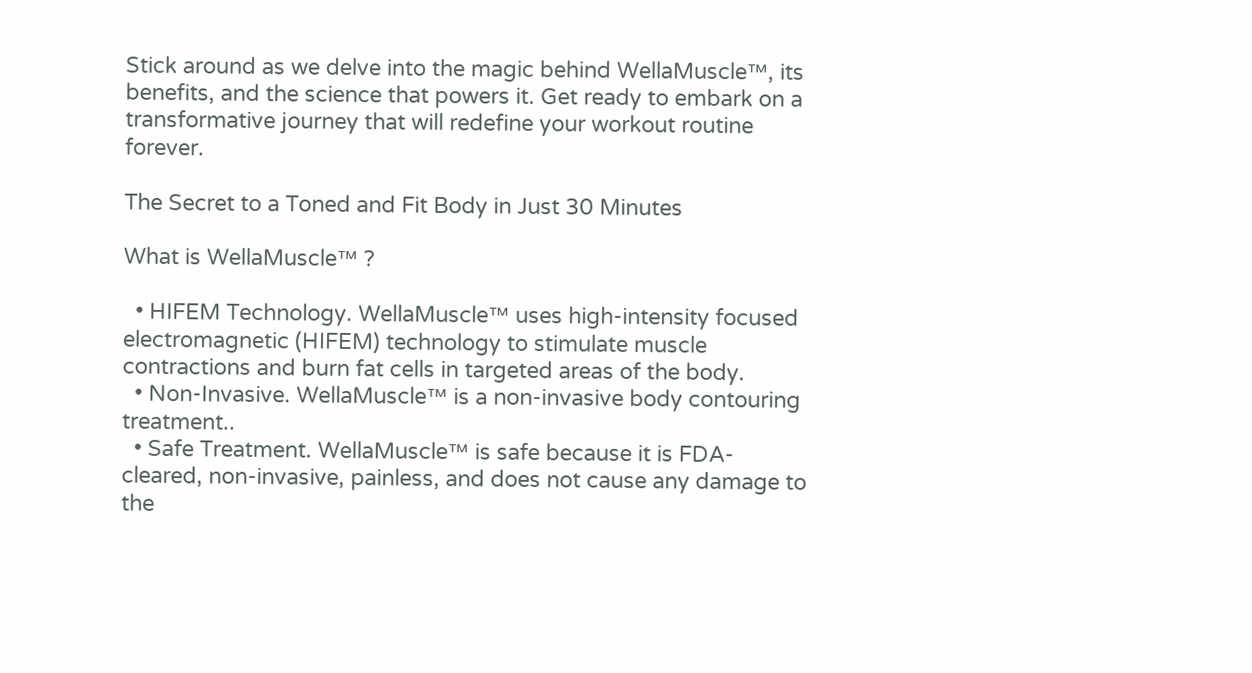Stick around as we delve into the magic behind WellaMuscle™, its benefits, and the science that powers it. Get ready to embark on a transformative journey that will redefine your workout routine forever.

The Secret to a Toned and Fit Body in Just 30 Minutes

What is WellaMuscle™ ?

  • HIFEM Technology. WellaMuscle™ uses high-intensity focused electromagnetic (HIFEM) technology to stimulate muscle contractions and burn fat cells in targeted areas of the body.
  • Non-Invasive. WellaMuscle™ is a non-invasive body contouring treatment..
  • Safe Treatment. WellaMuscle™ is safe because it is FDA-cleared, non-invasive, painless, and does not cause any damage to the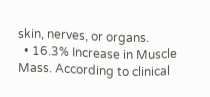skin, nerves, or organs.
  • 16.3% Increase in Muscle Mass. According to clinical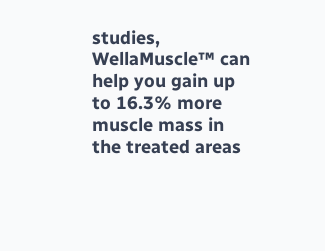studies, WellaMuscle™ can help you gain up to 16.3% more muscle mass in the treated areas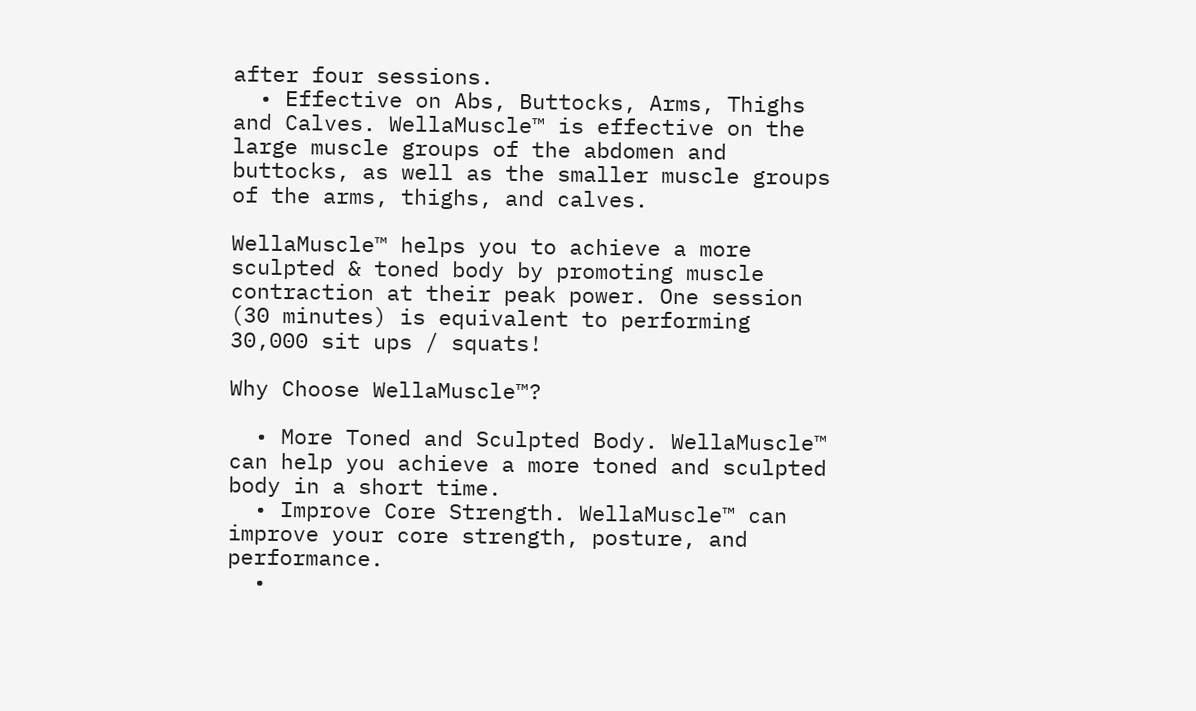after four sessions.
  • Effective on Abs, Buttocks, Arms, Thighs and Calves. WellaMuscle™ is effective on the large muscle groups of the abdomen and buttocks, as well as the smaller muscle groups of the arms, thighs, and calves.

WellaMuscle™ helps you to achieve a more sculpted & toned body by promoting muscle contraction at their peak power. One session (30 minutes) is equivalent to performing 30,000 sit ups / squats!

Why Choose WellaMuscle™?

  • More Toned and Sculpted Body. WellaMuscle™ can help you achieve a more toned and sculpted body in a short time.
  • Improve Core Strength. WellaMuscle™ can improve your core strength, posture, and performance.
  •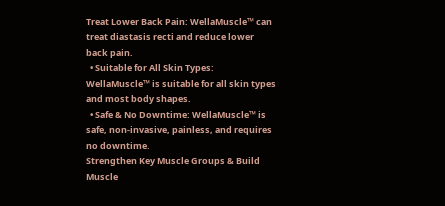Treat Lower Back Pain: WellaMuscle™ can treat diastasis recti and reduce lower back pain.
  • Suitable for All Skin Types: WellaMuscle™ is suitable for all skin types and most body shapes.
  • Safe & No Downtime: WellaMuscle™ is safe, non-invasive, painless, and requires no downtime.
Strengthen Key Muscle Groups & Build Muscle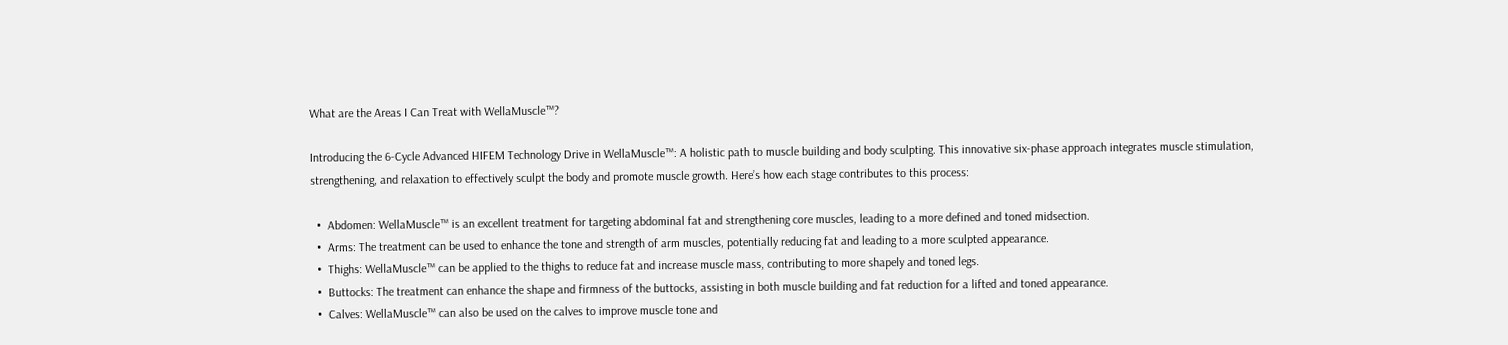What are the Areas I Can Treat with WellaMuscle™?

Introducing the 6-Cycle Advanced HIFEM Technology Drive in WellaMuscle™: A holistic path to muscle building and body sculpting. This innovative six-phase approach integrates muscle stimulation, strengthening, and relaxation to effectively sculpt the body and promote muscle growth. Here’s how each stage contributes to this process:

  •  Abdomen: WellaMuscle™ is an excellent treatment for targeting abdominal fat and strengthening core muscles, leading to a more defined and toned midsection.
  •  Arms: The treatment can be used to enhance the tone and strength of arm muscles, potentially reducing fat and leading to a more sculpted appearance.
  •  Thighs: WellaMuscle™ can be applied to the thighs to reduce fat and increase muscle mass, contributing to more shapely and toned legs.
  •  Buttocks: The treatment can enhance the shape and firmness of the buttocks, assisting in both muscle building and fat reduction for a lifted and toned appearance.
  •  Calves: WellaMuscle™ can also be used on the calves to improve muscle tone and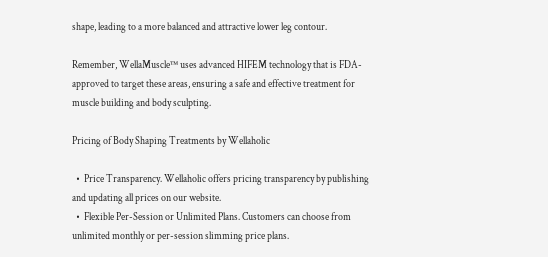shape, leading to a more balanced and attractive lower leg contour.

Remember, WellaMuscle™ uses advanced HIFEM technology that is FDA-approved to target these areas, ensuring a safe and effective treatment for muscle building and body sculpting.

Pricing of Body Shaping Treatments by Wellaholic

  •  Price Transparency. Wellaholic offers pricing transparency by publishing and updating all prices on our website.
  •  Flexible Per-Session or Unlimited Plans. Customers can choose from unlimited monthly or per-session slimming price plans.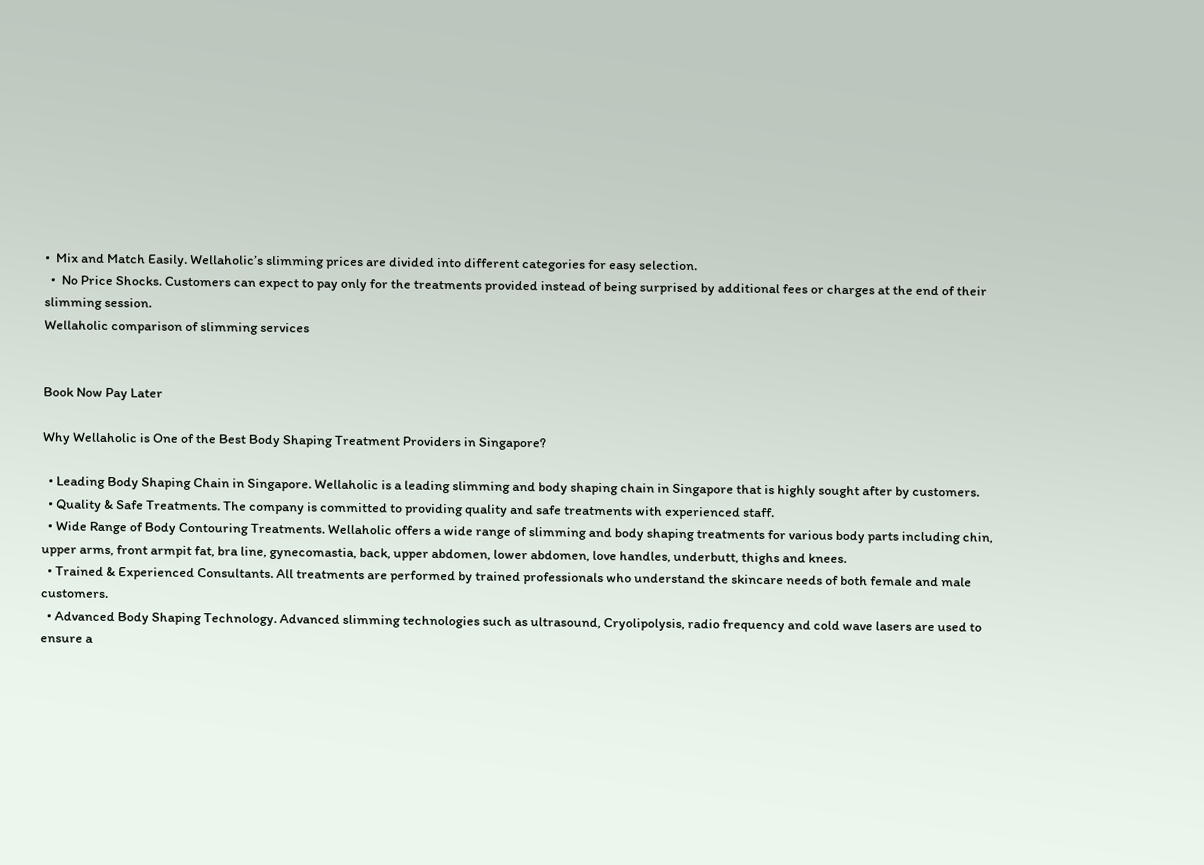•  Mix and Match Easily. Wellaholic’s slimming prices are divided into different categories for easy selection.
  •  No Price Shocks. Customers can expect to pay only for the treatments provided instead of being surprised by additional fees or charges at the end of their slimming session.
Wellaholic comparison of slimming services


Book Now Pay Later

Why Wellaholic is One of the Best Body Shaping Treatment Providers in Singapore?

  • Leading Body Shaping Chain in Singapore. Wellaholic is a leading slimming and body shaping chain in Singapore that is highly sought after by customers.
  • Quality & Safe Treatments. The company is committed to providing quality and safe treatments with experienced staff.
  • Wide Range of Body Contouring Treatments. Wellaholic offers a wide range of slimming and body shaping treatments for various body parts including chin, upper arms, front armpit fat, bra line, gynecomastia, back, upper abdomen, lower abdomen, love handles, underbutt, thighs and knees.
  • Trained & Experienced Consultants. All treatments are performed by trained professionals who understand the skincare needs of both female and male customers.
  • Advanced Body Shaping Technology. Advanced slimming technologies such as ultrasound, Cryolipolysis, radio frequency and cold wave lasers are used to ensure a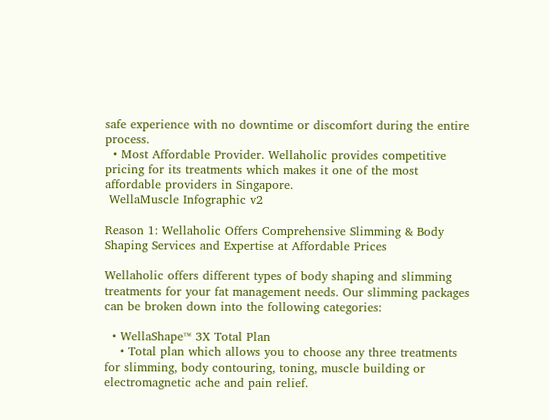safe experience with no downtime or discomfort during the entire process.
  • Most Affordable Provider. Wellaholic provides competitive pricing for its treatments which makes it one of the most affordable providers in Singapore.
 WellaMuscle Infographic v2

Reason 1: Wellaholic Offers Comprehensive Slimming & Body Shaping Services and Expertise at Affordable Prices

Wellaholic offers different types of body shaping and slimming treatments for your fat management needs. Our slimming packages can be broken down into the following categories:

  • WellaShape™ 3X Total Plan
    • Total plan which allows you to choose any three treatments for slimming, body contouring, toning, muscle building or electromagnetic ache and pain relief.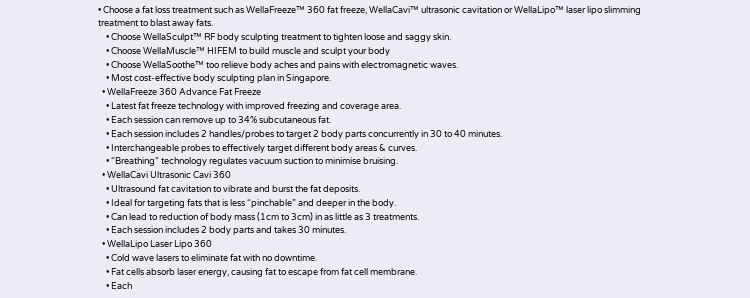• Choose a fat loss treatment such as WellaFreeze™ 360 fat freeze, WellaCavi™ ultrasonic cavitation or WellaLipo™ laser lipo slimming treatment to blast away fats.
    • Choose WellaSculpt™ RF body sculpting treatment to tighten loose and saggy skin.
    • Choose WellaMuscle™ HIFEM to build muscle and sculpt your body
    • Choose WellaSoothe™ too relieve body aches and pains with electromagnetic waves.
    • Most cost-effective body sculpting plan in Singapore.
  • WellaFreeze 360 Advance Fat Freeze
    • Latest fat freeze technology with improved freezing and coverage area.
    • Each session can remove up to 34% subcutaneous fat.
    • Each session includes 2 handles/probes to target 2 body parts concurrently in 30 to 40 minutes.
    • Interchangeable probes to effectively target different body areas & curves.
    • “Breathing” technology regulates vacuum suction to minimise bruising.
  • WellaCavi Ultrasonic Cavi 360
    • Ultrasound fat cavitation to vibrate and burst the fat deposits.
    • Ideal for targeting fats that is less “pinchable” and deeper in the body.
    • Can lead to reduction of body mass (1cm to 3cm) in as little as 3 treatments.
    • Each session includes 2 body parts and takes 30 minutes.
  • WellaLipo Laser Lipo 360
    • Cold wave lasers to eliminate fat with no downtime.
    • Fat cells absorb laser energy, causing fat to escape from fat cell membrane.
    • Each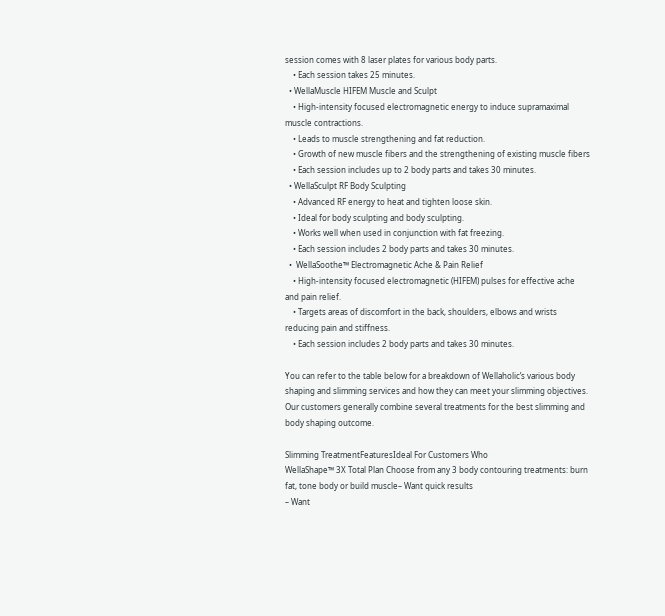session comes with 8 laser plates for various body parts.
    • Each session takes 25 minutes.
  • WellaMuscle HIFEM Muscle and Sculpt
    • High-intensity focused electromagnetic energy to induce supramaximal muscle contractions.
    • Leads to muscle strengthening and fat reduction.
    • Growth of new muscle fibers and the strengthening of existing muscle fibers
    • Each session includes up to 2 body parts and takes 30 minutes.
  • WellaSculpt RF Body Sculpting
    • Advanced RF energy to heat and tighten loose skin.
    • Ideal for body sculpting and body sculpting.
    • Works well when used in conjunction with fat freezing.
    • Each session includes 2 body parts and takes 30 minutes.
  •  WellaSoothe™ Electromagnetic Ache & Pain Relief
    • High-intensity focused electromagnetic (HIFEM) pulses for effective ache and pain relief.
    • Targets areas of discomfort in the back, shoulders, elbows and wrists reducing pain and stiffness.
    • Each session includes 2 body parts and takes 30 minutes.

You can refer to the table below for a breakdown of Wellaholic’s various body shaping and slimming services and how they can meet your slimming objectives. Our customers generally combine several treatments for the best slimming and body shaping outcome.

Slimming TreatmentFeaturesIdeal For Customers Who
WellaShape™ 3X Total Plan Choose from any 3 body contouring treatments: burn fat, tone body or build muscle– Want quick results
– Want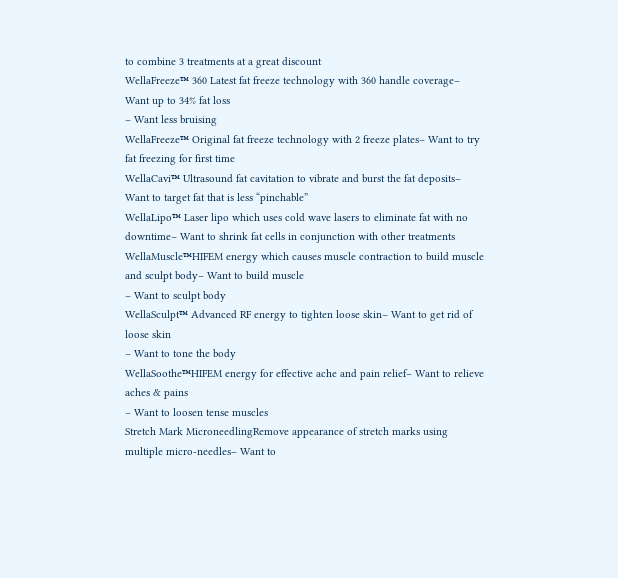to combine 3 treatments at a great discount
WellaFreeze™ 360 Latest fat freeze technology with 360 handle coverage– Want up to 34% fat loss
– Want less bruising
WellaFreeze™ Original fat freeze technology with 2 freeze plates– Want to try fat freezing for first time
WellaCavi™ Ultrasound fat cavitation to vibrate and burst the fat deposits– Want to target fat that is less “pinchable”
WellaLipo™ Laser lipo which uses cold wave lasers to eliminate fat with no downtime– Want to shrink fat cells in conjunction with other treatments
WellaMuscle™HIFEM energy which causes muscle contraction to build muscle and sculpt body– Want to build muscle
– Want to sculpt body
WellaSculpt™ Advanced RF energy to tighten loose skin– Want to get rid of loose skin
– Want to tone the body
WellaSoothe™HIFEM energy for effective ache and pain relief– Want to relieve aches & pains
– Want to loosen tense muscles
Stretch Mark MicroneedlingRemove appearance of stretch marks using multiple micro-needles– Want to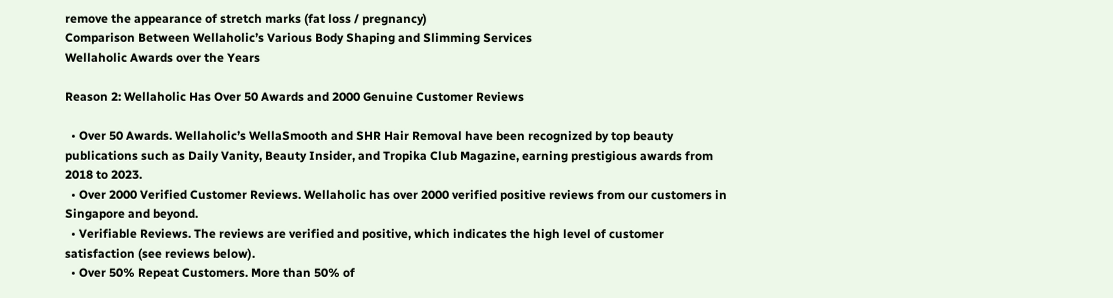remove the appearance of stretch marks (fat loss / pregnancy)
Comparison Between Wellaholic’s Various Body Shaping and Slimming Services
Wellaholic Awards over the Years

Reason 2: Wellaholic Has Over 50 Awards and 2000 Genuine Customer Reviews

  • Over 50 Awards. Wellaholic’s WellaSmooth and SHR Hair Removal have been recognized by top beauty publications such as Daily Vanity, Beauty Insider, and Tropika Club Magazine, earning prestigious awards from 2018 to 2023.
  • Over 2000 Verified Customer Reviews. Wellaholic has over 2000 verified positive reviews from our customers in Singapore and beyond.
  • Verifiable Reviews. The reviews are verified and positive, which indicates the high level of customer satisfaction (see reviews below).
  • Over 50% Repeat Customers. More than 50% of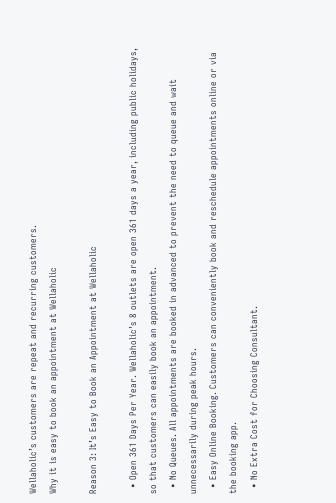Wellaholic’s customers are repeat and recurring customers.
Why it is easy to book an appointment at Wellaholic

Reason 3: It’s Easy to Book an Appointment at Wellaholic

  • Open 361 Days Per Year. Wellaholic’s 8 outlets are open 361 days a year, including public holidays, so that customers can easily book an appointment.
  • No Queues. All appointments are booked in advanced to prevent the need to queue and wait unnecessarily during peak hours.
  • Easy Online Booking. Customers can conveniently book and reschedule appointments online or via the booking app.
  • No Extra Cost for Choosing Consultant.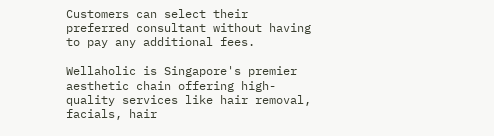Customers can select their preferred consultant without having to pay any additional fees.

Wellaholic is Singapore's premier aesthetic chain offering high-quality services like hair removal, facials, hair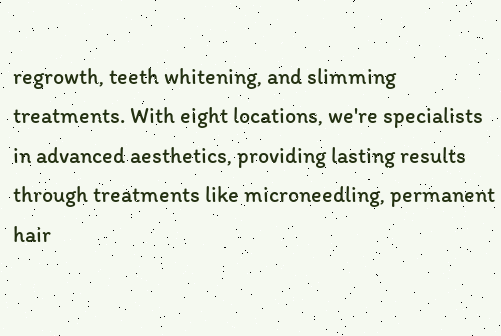regrowth, teeth whitening, and slimming treatments. With eight locations, we're specialists in advanced aesthetics, providing lasting results through treatments like microneedling, permanent hair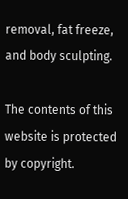removal, fat freeze, and body sculpting.

The contents of this website is protected by copyright.